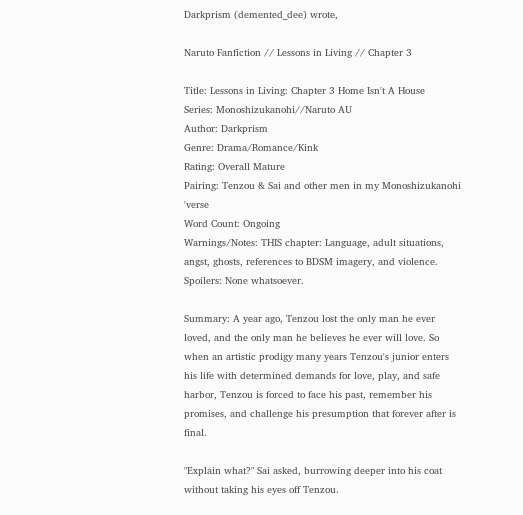Darkprism (demented_dee) wrote,

Naruto Fanfiction // Lessons in Living // Chapter 3

Title: Lessons in Living: Chapter 3 Home Isn't A House
Series: Monoshizukanohi//Naruto AU
Author: Darkprism
Genre: Drama/Romance/Kink
Rating: Overall Mature
Pairing: Tenzou & Sai and other men in my Monoshizukanohi 'verse
Word Count: Ongoing
Warnings/Notes: THIS chapter: Language, adult situations, angst, ghosts, references to BDSM imagery, and violence.
Spoilers: None whatsoever.

Summary: A year ago, Tenzou lost the only man he ever loved, and the only man he believes he ever will love. So when an artistic prodigy many years Tenzou's junior enters his life with determined demands for love, play, and safe harbor, Tenzou is forced to face his past, remember his promises, and challenge his presumption that forever after is final.

"Explain what?" Sai asked, burrowing deeper into his coat without taking his eyes off Tenzou.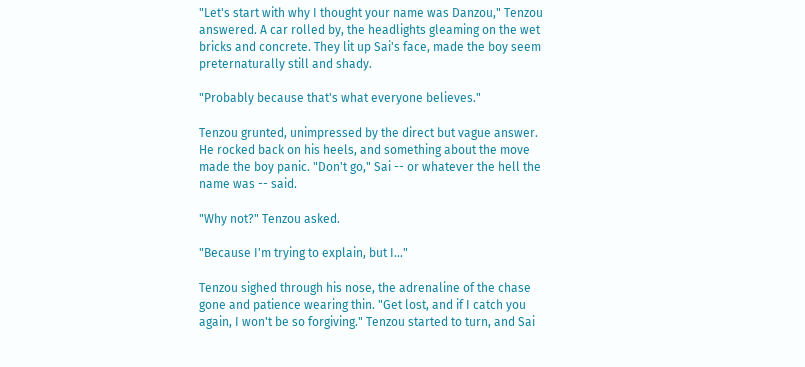"Let's start with why I thought your name was Danzou," Tenzou answered. A car rolled by, the headlights gleaming on the wet bricks and concrete. They lit up Sai's face, made the boy seem preternaturally still and shady.

"Probably because that's what everyone believes."

Tenzou grunted, unimpressed by the direct but vague answer. He rocked back on his heels, and something about the move made the boy panic. "Don't go," Sai -- or whatever the hell the name was -- said.

"Why not?" Tenzou asked.

"Because I'm trying to explain, but I…"

Tenzou sighed through his nose, the adrenaline of the chase gone and patience wearing thin. "Get lost, and if I catch you again, I won't be so forgiving." Tenzou started to turn, and Sai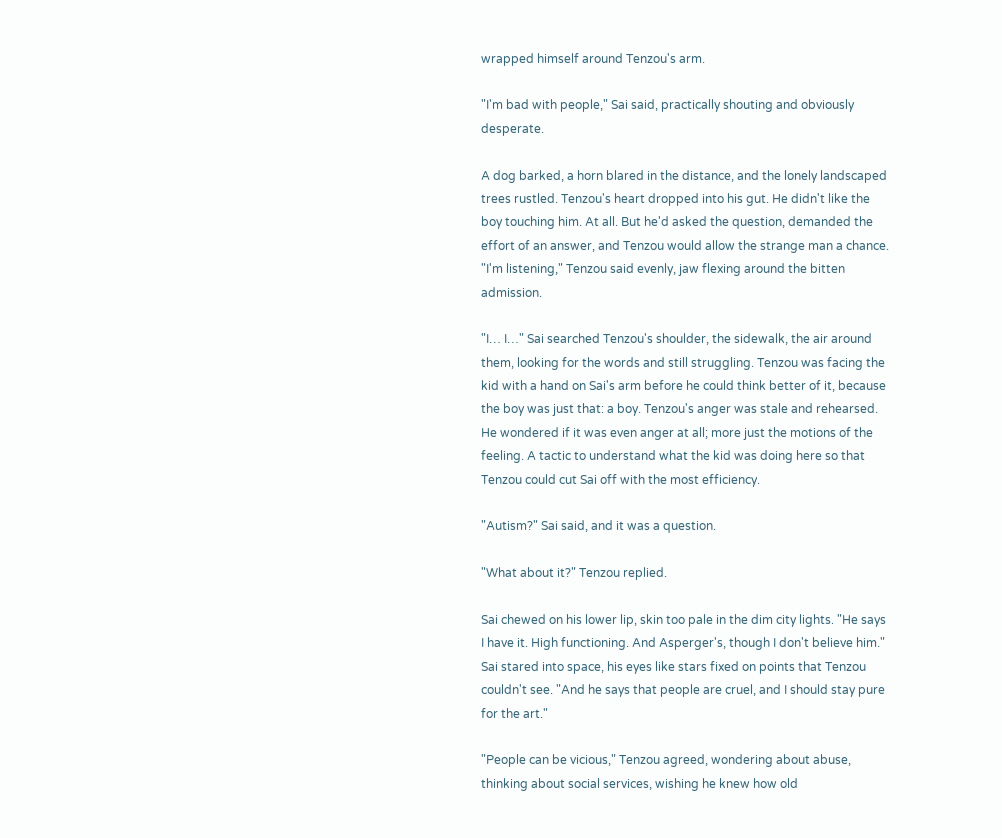wrapped himself around Tenzou's arm.

"I'm bad with people," Sai said, practically shouting and obviously desperate.

A dog barked, a horn blared in the distance, and the lonely landscaped trees rustled. Tenzou's heart dropped into his gut. He didn't like the boy touching him. At all. But he'd asked the question, demanded the effort of an answer, and Tenzou would allow the strange man a chance. "I'm listening," Tenzou said evenly, jaw flexing around the bitten admission.

"I… I…" Sai searched Tenzou's shoulder, the sidewalk, the air around them, looking for the words and still struggling. Tenzou was facing the kid with a hand on Sai's arm before he could think better of it, because the boy was just that: a boy. Tenzou's anger was stale and rehearsed. He wondered if it was even anger at all; more just the motions of the feeling. A tactic to understand what the kid was doing here so that Tenzou could cut Sai off with the most efficiency.

"Autism?" Sai said, and it was a question.

"What about it?" Tenzou replied.

Sai chewed on his lower lip, skin too pale in the dim city lights. "He says I have it. High functioning. And Asperger's, though I don't believe him." Sai stared into space, his eyes like stars fixed on points that Tenzou couldn't see. "And he says that people are cruel, and I should stay pure for the art."

"People can be vicious," Tenzou agreed, wondering about abuse, thinking about social services, wishing he knew how old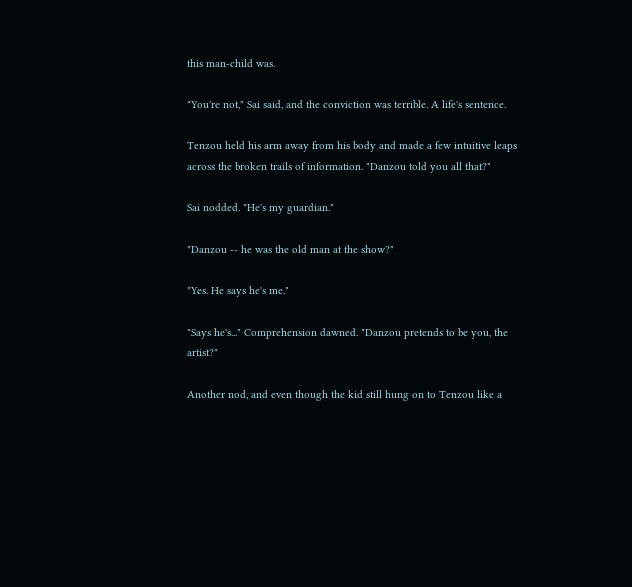this man-child was.

"You're not," Sai said, and the conviction was terrible. A life's sentence.

Tenzou held his arm away from his body and made a few intuitive leaps across the broken trails of information. "Danzou told you all that?"

Sai nodded. "He's my guardian."

"Danzou -- he was the old man at the show?"

"Yes. He says he's me."

"Says he's..." Comprehension dawned. "Danzou pretends to be you, the artist?"

Another nod, and even though the kid still hung on to Tenzou like a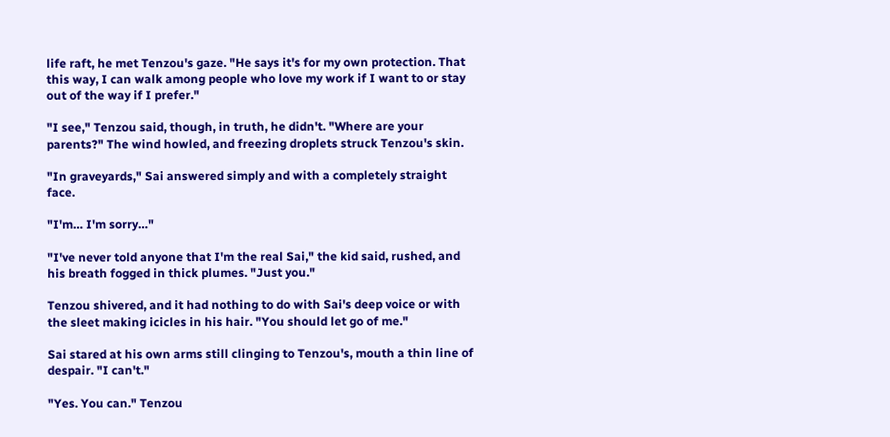life raft, he met Tenzou's gaze. "He says it's for my own protection. That this way, I can walk among people who love my work if I want to or stay out of the way if I prefer."

"I see," Tenzou said, though, in truth, he didn't. "Where are your parents?" The wind howled, and freezing droplets struck Tenzou's skin.

"In graveyards," Sai answered simply and with a completely straight face.

"I'm… I'm sorry…"

"I've never told anyone that I'm the real Sai," the kid said, rushed, and his breath fogged in thick plumes. "Just you."

Tenzou shivered, and it had nothing to do with Sai's deep voice or with the sleet making icicles in his hair. "You should let go of me."

Sai stared at his own arms still clinging to Tenzou's, mouth a thin line of despair. "I can't."

"Yes. You can." Tenzou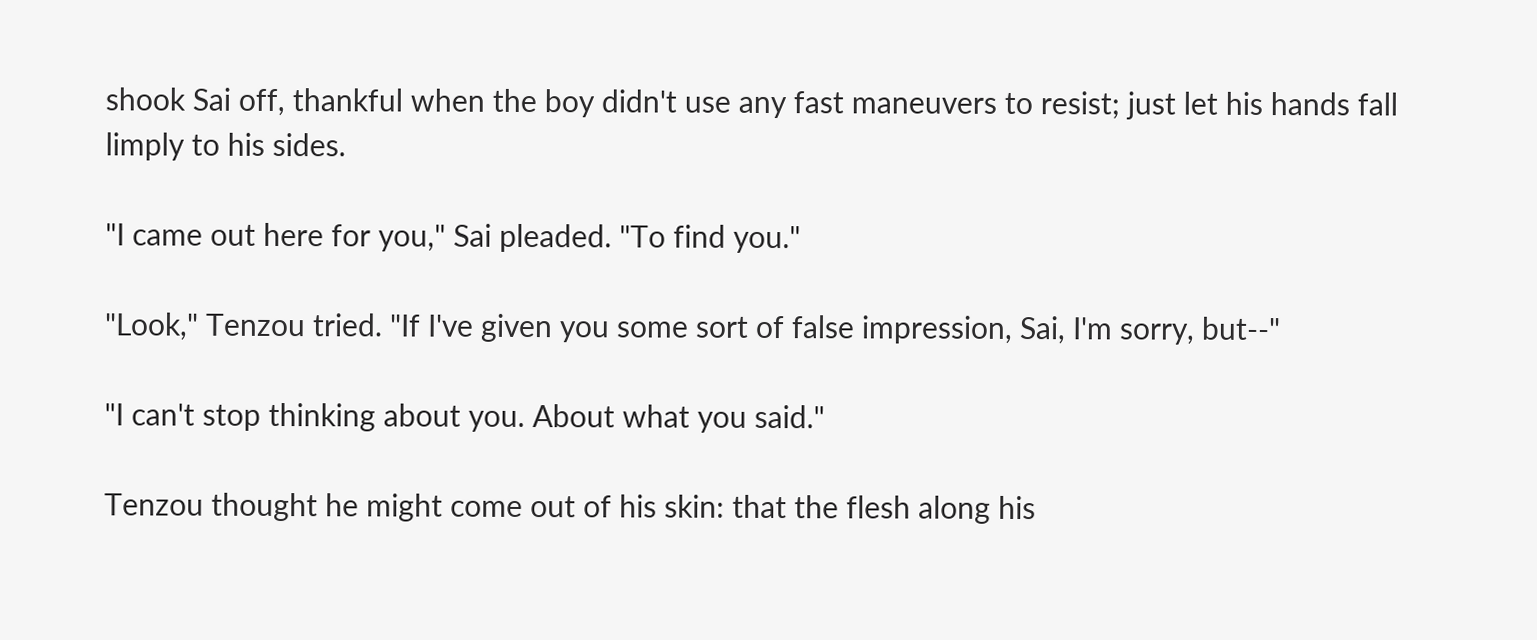shook Sai off, thankful when the boy didn't use any fast maneuvers to resist; just let his hands fall limply to his sides.

"I came out here for you," Sai pleaded. "To find you."

"Look," Tenzou tried. "If I've given you some sort of false impression, Sai, I'm sorry, but--"

"I can't stop thinking about you. About what you said."

Tenzou thought he might come out of his skin: that the flesh along his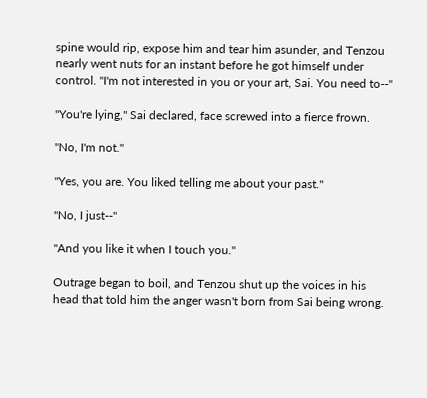spine would rip, expose him and tear him asunder, and Tenzou nearly went nuts for an instant before he got himself under control. "I'm not interested in you or your art, Sai. You need to--"

"You're lying," Sai declared, face screwed into a fierce frown.

"No, I'm not."

"Yes, you are. You liked telling me about your past."

"No, I just--"

"And you like it when I touch you."

Outrage began to boil, and Tenzou shut up the voices in his head that told him the anger wasn't born from Sai being wrong.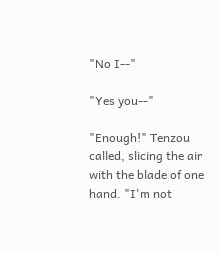"No I--"

"Yes you--"

"Enough!" Tenzou called, slicing the air with the blade of one hand. "I'm not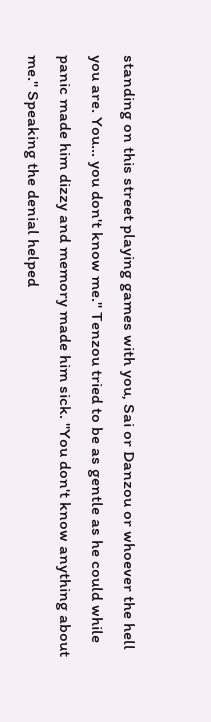standing on this street playing games with you, Sai or Danzou or whoever the hell you are. You… you don't know me." Tenzou tried to be as gentle as he could while panic made him dizzy and memory made him sick. "You don't know anything about me." Speaking the denial helped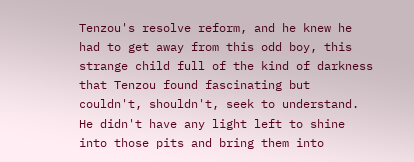Tenzou's resolve reform, and he knew he had to get away from this odd boy, this strange child full of the kind of darkness that Tenzou found fascinating but couldn't, shouldn't, seek to understand. He didn't have any light left to shine into those pits and bring them into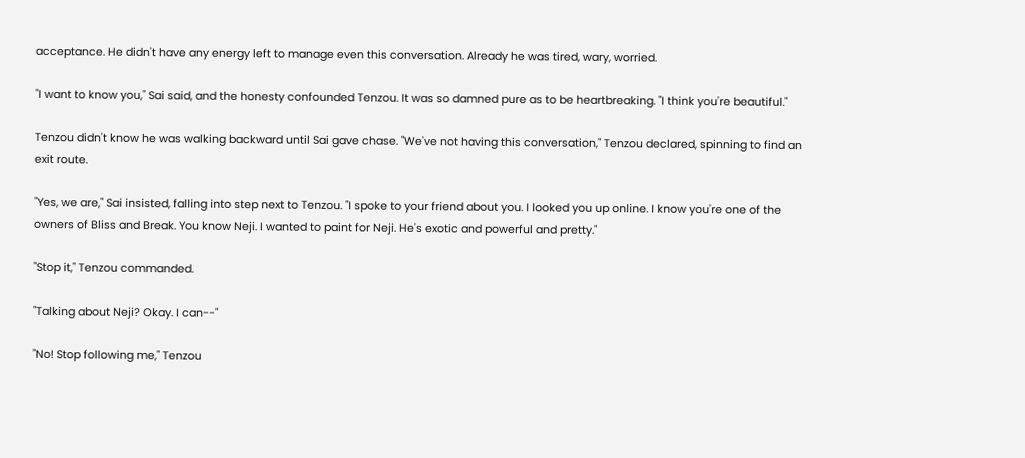acceptance. He didn't have any energy left to manage even this conversation. Already he was tired, wary, worried.

"I want to know you," Sai said, and the honesty confounded Tenzou. It was so damned pure as to be heartbreaking. "I think you're beautiful."

Tenzou didn't know he was walking backward until Sai gave chase. "We've not having this conversation," Tenzou declared, spinning to find an exit route.

"Yes, we are," Sai insisted, falling into step next to Tenzou. "I spoke to your friend about you. I looked you up online. I know you're one of the owners of Bliss and Break. You know Neji. I wanted to paint for Neji. He's exotic and powerful and pretty."

"Stop it," Tenzou commanded.

"Talking about Neji? Okay. I can--"

"No! Stop following me," Tenzou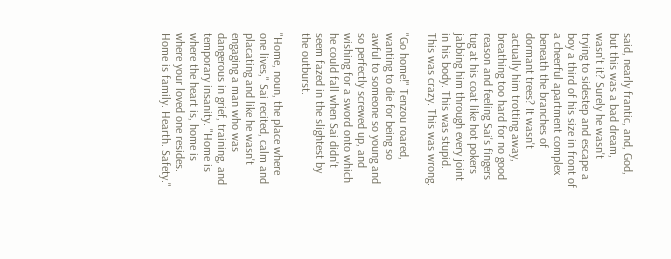said, nearly frantic, and, God, but this was a bad dream, wasn't it? Surely he wasn't trying to sidestep and escape a boy a third of his size in front of a cheerful apartment complex beneath the branches of dormant trees? It wasn't actually him trotting away, breathing too hard for no good reason and feeling Sai's fingers tug at his coat like hot pokers jabbing him through every joint in his body. This was stupid. This was crazy. This was wrong.

"Go home!" Tenzou roared, wanting to die for being so awful to someone so young and so perfectly screwed up, and wishing for a sword onto which he could fall when Sai didn't seem fazed in the slightest by the outburst.

"Home, noun, the place where one lives," Sai recited, calm and placating and like he wasn't engaging a man who was dangerous in grief, training, and temporary insanity. "Home is where the heart is, home is where your loved one resides. Home is family. Hearth. Safety."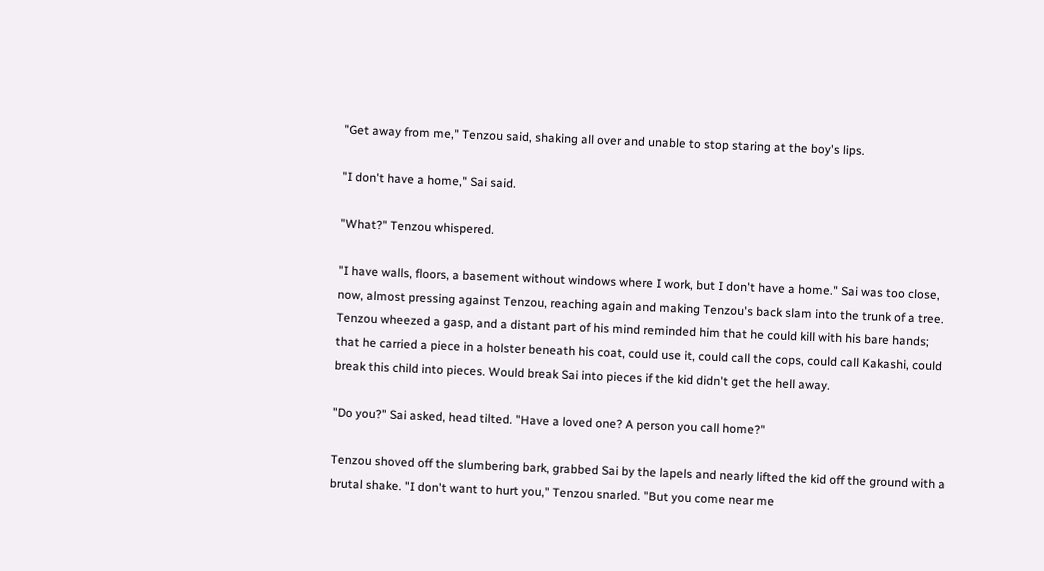"Get away from me," Tenzou said, shaking all over and unable to stop staring at the boy's lips.

"I don't have a home," Sai said.

"What?" Tenzou whispered.

"I have walls, floors, a basement without windows where I work, but I don't have a home." Sai was too close, now, almost pressing against Tenzou, reaching again and making Tenzou's back slam into the trunk of a tree. Tenzou wheezed a gasp, and a distant part of his mind reminded him that he could kill with his bare hands; that he carried a piece in a holster beneath his coat, could use it, could call the cops, could call Kakashi, could break this child into pieces. Would break Sai into pieces if the kid didn't get the hell away.

"Do you?" Sai asked, head tilted. "Have a loved one? A person you call home?"

Tenzou shoved off the slumbering bark, grabbed Sai by the lapels and nearly lifted the kid off the ground with a brutal shake. "I don't want to hurt you," Tenzou snarled. "But you come near me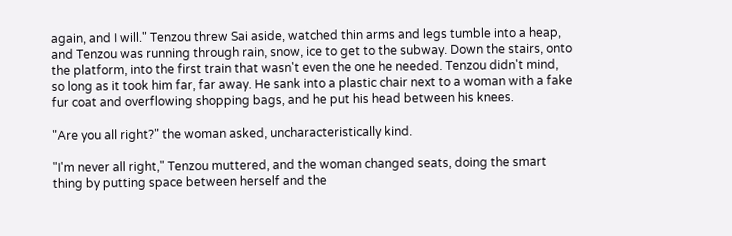again, and I will." Tenzou threw Sai aside, watched thin arms and legs tumble into a heap, and Tenzou was running through rain, snow, ice to get to the subway. Down the stairs, onto the platform, into the first train that wasn't even the one he needed. Tenzou didn't mind, so long as it took him far, far away. He sank into a plastic chair next to a woman with a fake fur coat and overflowing shopping bags, and he put his head between his knees.

"Are you all right?" the woman asked, uncharacteristically kind.

"I'm never all right," Tenzou muttered, and the woman changed seats, doing the smart thing by putting space between herself and the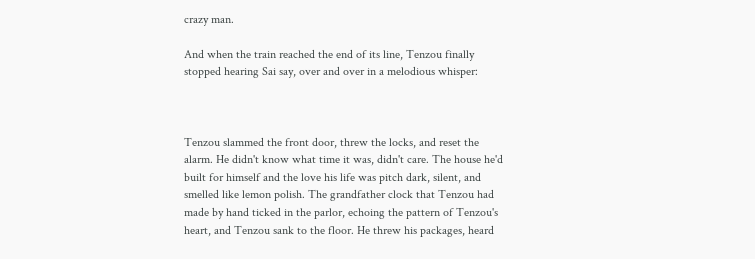crazy man.

And when the train reached the end of its line, Tenzou finally stopped hearing Sai say, over and over in a melodious whisper:



Tenzou slammed the front door, threw the locks, and reset the alarm. He didn't know what time it was, didn't care. The house he'd built for himself and the love his life was pitch dark, silent, and smelled like lemon polish. The grandfather clock that Tenzou had made by hand ticked in the parlor, echoing the pattern of Tenzou's heart, and Tenzou sank to the floor. He threw his packages, heard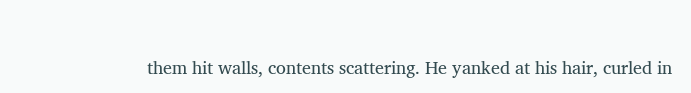them hit walls, contents scattering. He yanked at his hair, curled in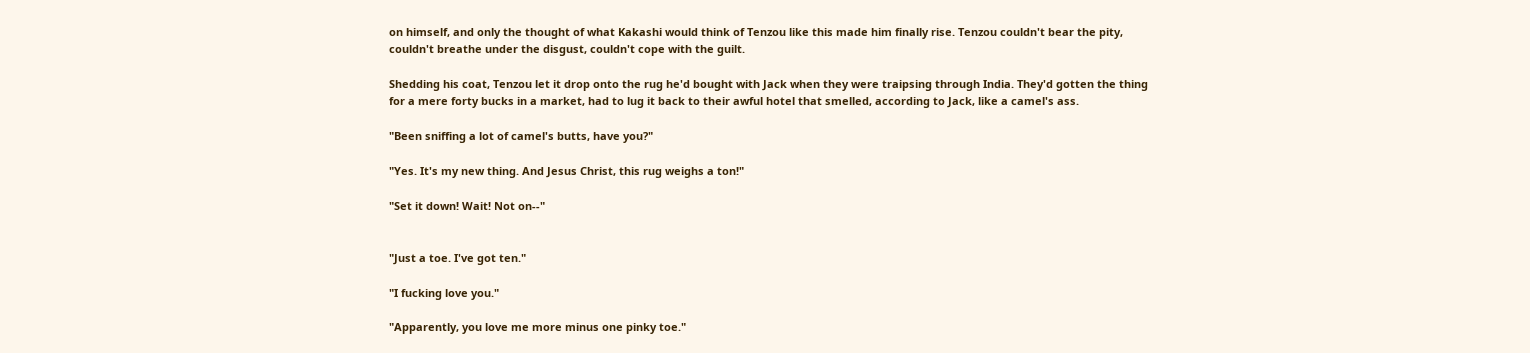on himself, and only the thought of what Kakashi would think of Tenzou like this made him finally rise. Tenzou couldn't bear the pity, couldn't breathe under the disgust, couldn't cope with the guilt.

Shedding his coat, Tenzou let it drop onto the rug he'd bought with Jack when they were traipsing through India. They'd gotten the thing for a mere forty bucks in a market, had to lug it back to their awful hotel that smelled, according to Jack, like a camel's ass.

"Been sniffing a lot of camel's butts, have you?"

"Yes. It's my new thing. And Jesus Christ, this rug weighs a ton!"

"Set it down! Wait! Not on--"


"Just a toe. I've got ten."

"I fucking love you."

"Apparently, you love me more minus one pinky toe."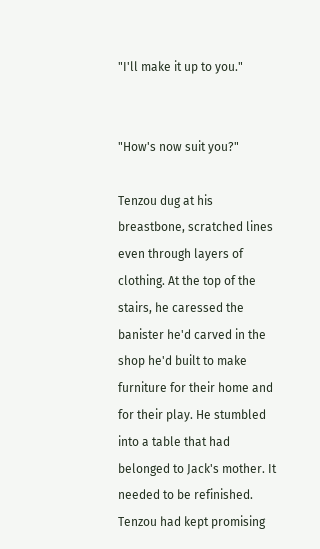"I'll make it up to you."


"How's now suit you?"

Tenzou dug at his breastbone, scratched lines even through layers of clothing. At the top of the stairs, he caressed the banister he'd carved in the shop he'd built to make furniture for their home and for their play. He stumbled into a table that had belonged to Jack's mother. It needed to be refinished. Tenzou had kept promising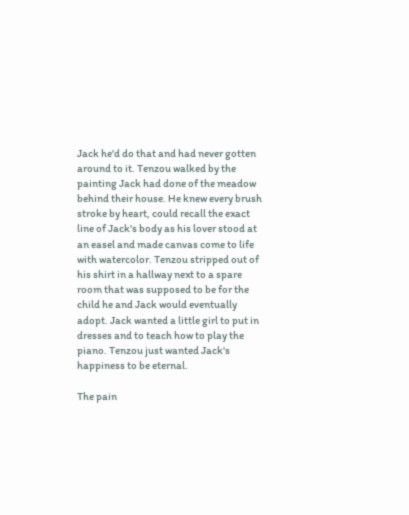Jack he'd do that and had never gotten around to it. Tenzou walked by the painting Jack had done of the meadow behind their house. He knew every brush stroke by heart, could recall the exact line of Jack's body as his lover stood at an easel and made canvas come to life with watercolor. Tenzou stripped out of his shirt in a hallway next to a spare room that was supposed to be for the child he and Jack would eventually adopt. Jack wanted a little girl to put in dresses and to teach how to play the piano. Tenzou just wanted Jack's happiness to be eternal.

The pain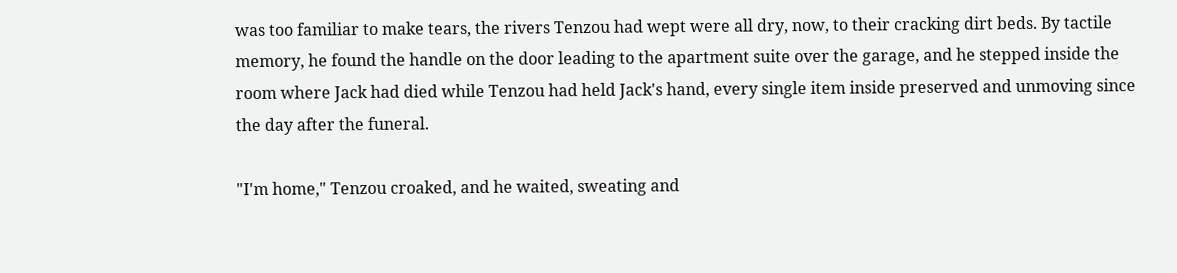was too familiar to make tears, the rivers Tenzou had wept were all dry, now, to their cracking dirt beds. By tactile memory, he found the handle on the door leading to the apartment suite over the garage, and he stepped inside the room where Jack had died while Tenzou had held Jack's hand, every single item inside preserved and unmoving since the day after the funeral.

"I'm home," Tenzou croaked, and he waited, sweating and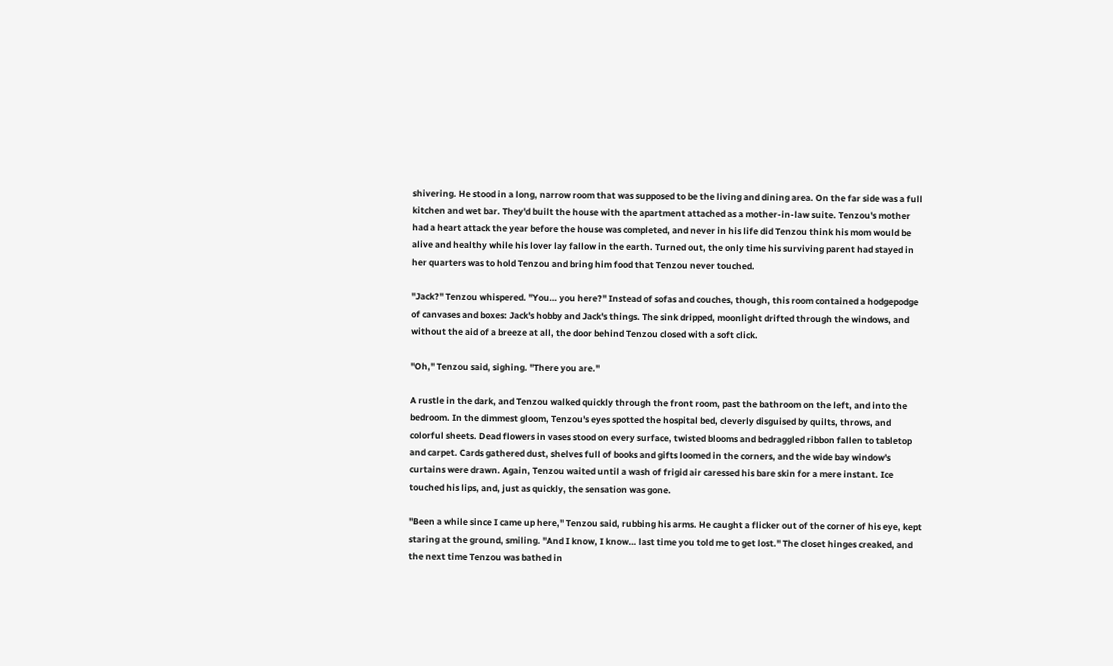shivering. He stood in a long, narrow room that was supposed to be the living and dining area. On the far side was a full kitchen and wet bar. They'd built the house with the apartment attached as a mother-in-law suite. Tenzou's mother had a heart attack the year before the house was completed, and never in his life did Tenzou think his mom would be alive and healthy while his lover lay fallow in the earth. Turned out, the only time his surviving parent had stayed in her quarters was to hold Tenzou and bring him food that Tenzou never touched.

"Jack?" Tenzou whispered. "You… you here?" Instead of sofas and couches, though, this room contained a hodgepodge of canvases and boxes: Jack's hobby and Jack's things. The sink dripped, moonlight drifted through the windows, and without the aid of a breeze at all, the door behind Tenzou closed with a soft click.

"Oh," Tenzou said, sighing. "There you are."

A rustle in the dark, and Tenzou walked quickly through the front room, past the bathroom on the left, and into the bedroom. In the dimmest gloom, Tenzou's eyes spotted the hospital bed, cleverly disguised by quilts, throws, and colorful sheets. Dead flowers in vases stood on every surface, twisted blooms and bedraggled ribbon fallen to tabletop and carpet. Cards gathered dust, shelves full of books and gifts loomed in the corners, and the wide bay window's curtains were drawn. Again, Tenzou waited until a wash of frigid air caressed his bare skin for a mere instant. Ice touched his lips, and, just as quickly, the sensation was gone.

"Been a while since I came up here," Tenzou said, rubbing his arms. He caught a flicker out of the corner of his eye, kept staring at the ground, smiling. "And I know, I know… last time you told me to get lost." The closet hinges creaked, and the next time Tenzou was bathed in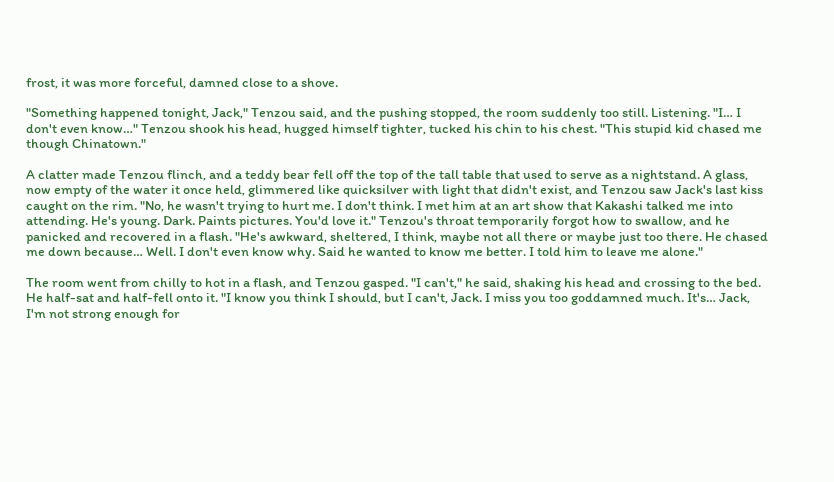frost, it was more forceful, damned close to a shove.

"Something happened tonight, Jack," Tenzou said, and the pushing stopped, the room suddenly too still. Listening. "I… I don't even know…" Tenzou shook his head, hugged himself tighter, tucked his chin to his chest. "This stupid kid chased me though Chinatown."

A clatter made Tenzou flinch, and a teddy bear fell off the top of the tall table that used to serve as a nightstand. A glass, now empty of the water it once held, glimmered like quicksilver with light that didn't exist, and Tenzou saw Jack's last kiss caught on the rim. "No, he wasn't trying to hurt me. I don't think. I met him at an art show that Kakashi talked me into attending. He's young. Dark. Paints pictures. You'd love it." Tenzou's throat temporarily forgot how to swallow, and he panicked and recovered in a flash. "He's awkward, sheltered, I think, maybe not all there or maybe just too there. He chased me down because… Well. I don't even know why. Said he wanted to know me better. I told him to leave me alone."

The room went from chilly to hot in a flash, and Tenzou gasped. "I can't," he said, shaking his head and crossing to the bed. He half-sat and half-fell onto it. "I know you think I should, but I can't, Jack. I miss you too goddamned much. It's… Jack, I'm not strong enough for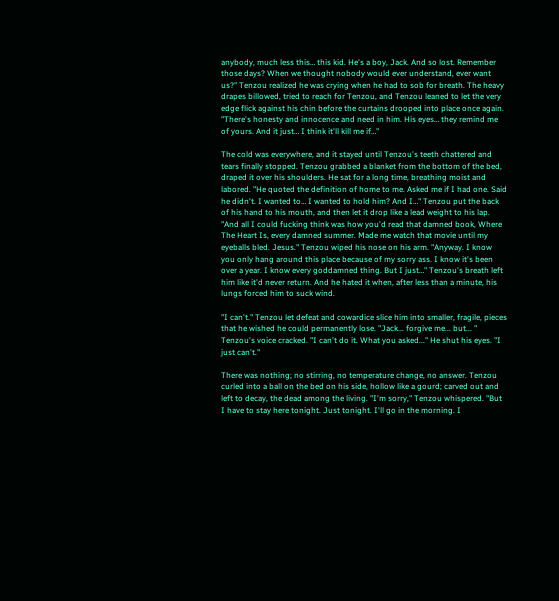anybody, much less this… this kid. He's a boy, Jack. And so lost. Remember those days? When we thought nobody would ever understand, ever want us?" Tenzou realized he was crying when he had to sob for breath. The heavy drapes billowed, tried to reach for Tenzou, and Tenzou leaned to let the very edge flick against his chin before the curtains drooped into place once again. "There's honesty and innocence and need in him. His eyes… they remind me of yours. And it just… I think it'll kill me if…"

The cold was everywhere, and it stayed until Tenzou's teeth chattered and tears finally stopped. Tenzou grabbed a blanket from the bottom of the bed, draped it over his shoulders. He sat for a long time, breathing moist and labored. "He quoted the definition of home to me. Asked me if I had one. Said he didn't. I wanted to… I wanted to hold him? And I…" Tenzou put the back of his hand to his mouth, and then let it drop like a lead weight to his lap. "And all I could fucking think was how you'd read that damned book, Where The Heart Is, every damned summer. Made me watch that movie until my eyeballs bled. Jesus." Tenzou wiped his nose on his arm. "Anyway. I know you only hang around this place because of my sorry ass. I know it's been over a year. I know every goddamned thing. But I just…" Tenzou's breath left him like it'd never return. And he hated it when, after less than a minute, his lungs forced him to suck wind.

"I can't." Tenzou let defeat and cowardice slice him into smaller, fragile, pieces that he wished he could permanently lose. "Jack... forgive me... but... " Tenzou's voice cracked. "I can't do it. What you asked..." He shut his eyes. "I just can't."

There was nothing; no stirring, no temperature change, no answer. Tenzou curled into a ball on the bed on his side, hollow like a gourd; carved out and left to decay, the dead among the living. "I'm sorry," Tenzou whispered. "But I have to stay here tonight. Just tonight. I'll go in the morning. I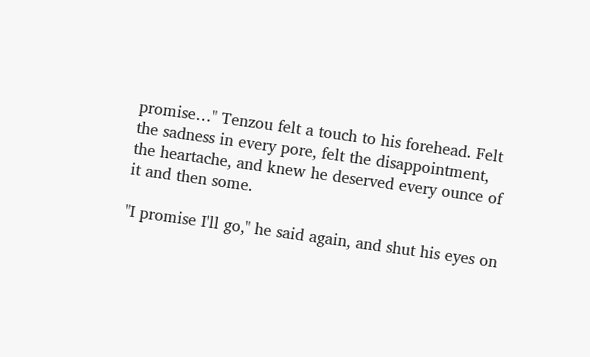promise…" Tenzou felt a touch to his forehead. Felt the sadness in every pore, felt the disappointment, the heartache, and knew he deserved every ounce of it and then some.

"I promise I'll go," he said again, and shut his eyes on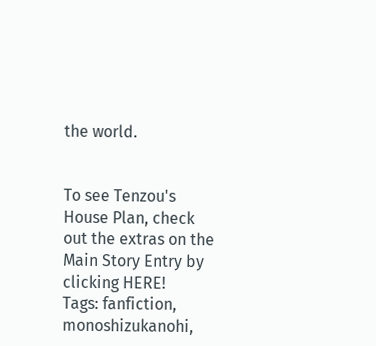the world.


To see Tenzou's House Plan, check out the extras on the Main Story Entry by clicking HERE!
Tags: fanfiction, monoshizukanohi,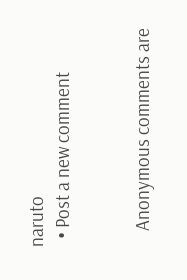naruto
  • Post a new comment


    Anonymous comments are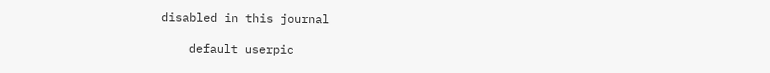disabled in this journal

    default userpic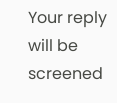Your reply will be screened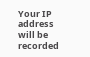Your IP address will be recorded